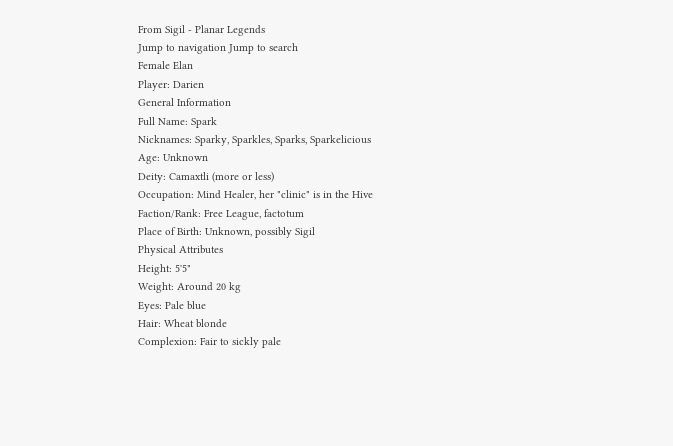From Sigil - Planar Legends
Jump to navigation Jump to search
Female Elan
Player: Darien
General Information
Full Name: Spark
Nicknames: Sparky, Sparkles, Sparks, Sparkelicious
Age: Unknown
Deity: Camaxtli (more or less)
Occupation: Mind Healer, her "clinic" is in the Hive
Faction/Rank: Free League, factotum
Place of Birth: Unknown, possibly Sigil
Physical Attributes
Height: 5'5"
Weight: Around 20 kg
Eyes: Pale blue
Hair: Wheat blonde
Complexion: Fair to sickly pale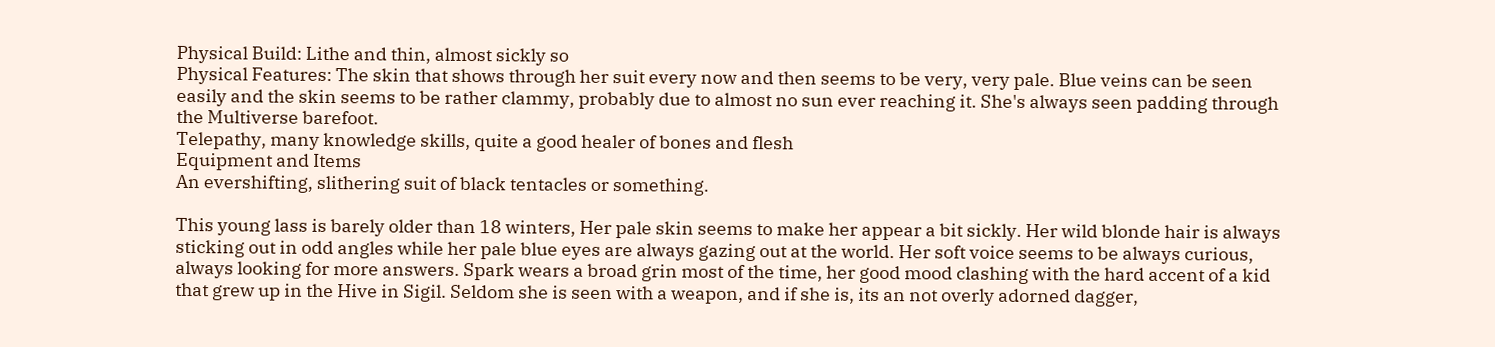Physical Build: Lithe and thin, almost sickly so
Physical Features: The skin that shows through her suit every now and then seems to be very, very pale. Blue veins can be seen easily and the skin seems to be rather clammy, probably due to almost no sun ever reaching it. She's always seen padding through the Multiverse barefoot.
Telepathy, many knowledge skills, quite a good healer of bones and flesh
Equipment and Items
An evershifting, slithering suit of black tentacles or something.

This young lass is barely older than 18 winters, Her pale skin seems to make her appear a bit sickly. Her wild blonde hair is always sticking out in odd angles while her pale blue eyes are always gazing out at the world. Her soft voice seems to be always curious, always looking for more answers. Spark wears a broad grin most of the time, her good mood clashing with the hard accent of a kid that grew up in the Hive in Sigil. Seldom she is seen with a weapon, and if she is, its an not overly adorned dagger,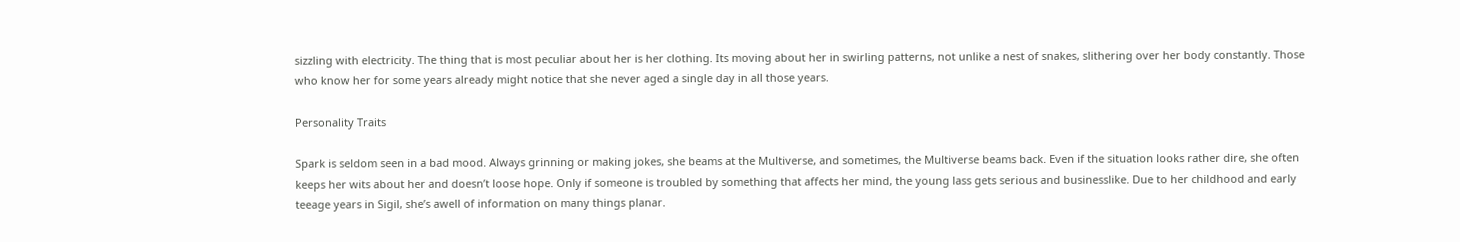sizzling with electricity. The thing that is most peculiar about her is her clothing. Its moving about her in swirling patterns, not unlike a nest of snakes, slithering over her body constantly. Those who know her for some years already might notice that she never aged a single day in all those years.

Personality Traits

Spark is seldom seen in a bad mood. Always grinning or making jokes, she beams at the Multiverse, and sometimes, the Multiverse beams back. Even if the situation looks rather dire, she often keeps her wits about her and doesn’t loose hope. Only if someone is troubled by something that affects her mind, the young lass gets serious and businesslike. Due to her childhood and early teeage years in Sigil, she’s awell of information on many things planar.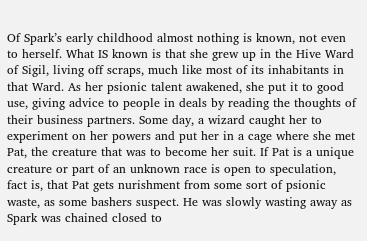Of Spark’s early childhood almost nothing is known, not even to herself. What IS known is that she grew up in the Hive Ward of Sigil, living off scraps, much like most of its inhabitants in that Ward. As her psionic talent awakened, she put it to good use, giving advice to people in deals by reading the thoughts of their business partners. Some day, a wizard caught her to experiment on her powers and put her in a cage where she met Pat, the creature that was to become her suit. If Pat is a unique creature or part of an unknown race is open to speculation, fact is, that Pat gets nurishment from some sort of psionic waste, as some bashers suspect. He was slowly wasting away as Spark was chained closed to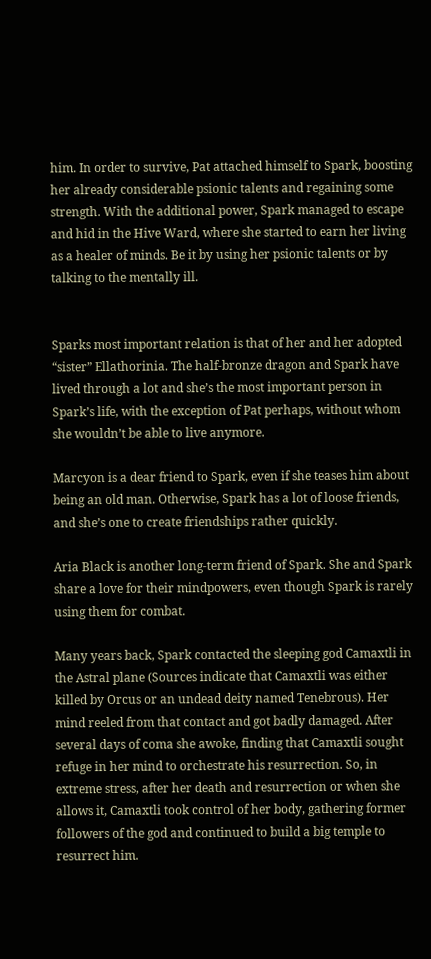him. In order to survive, Pat attached himself to Spark, boosting her already considerable psionic talents and regaining some strength. With the additional power, Spark managed to escape and hid in the Hive Ward, where she started to earn her living as a healer of minds. Be it by using her psionic talents or by talking to the mentally ill.


Sparks most important relation is that of her and her adopted “sister” Ellathorinia. The half-bronze dragon and Spark have lived through a lot and she’s the most important person in Spark’s life, with the exception of Pat perhaps, without whom she wouldn’t be able to live anymore.

Marcyon is a dear friend to Spark, even if she teases him about being an old man. Otherwise, Spark has a lot of loose friends, and she’s one to create friendships rather quickly.

Aria Black is another long-term friend of Spark. She and Spark share a love for their mindpowers, even though Spark is rarely using them for combat.

Many years back, Spark contacted the sleeping god Camaxtli in the Astral plane (Sources indicate that Camaxtli was either killed by Orcus or an undead deity named Tenebrous). Her mind reeled from that contact and got badly damaged. After several days of coma she awoke, finding that Camaxtli sought refuge in her mind to orchestrate his resurrection. So, in extreme stress, after her death and resurrection or when she allows it, Camaxtli took control of her body, gathering former followers of the god and continued to build a big temple to resurrect him.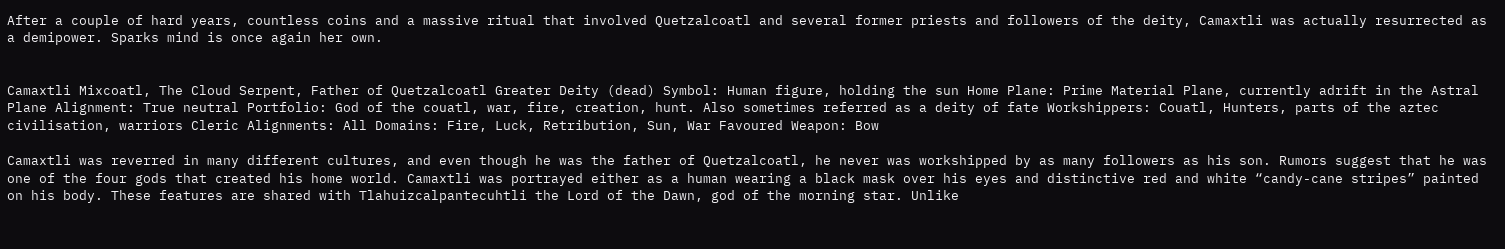After a couple of hard years, countless coins and a massive ritual that involved Quetzalcoatl and several former priests and followers of the deity, Camaxtli was actually resurrected as a demipower. Sparks mind is once again her own.


Camaxtli Mixcoatl, The Cloud Serpent, Father of Quetzalcoatl Greater Deity (dead) Symbol: Human figure, holding the sun Home Plane: Prime Material Plane, currently adrift in the Astral Plane Alignment: True neutral Portfolio: God of the couatl, war, fire, creation, hunt. Also sometimes referred as a deity of fate Workshippers: Couatl, Hunters, parts of the aztec civilisation, warriors Cleric Alignments: All Domains: Fire, Luck, Retribution, Sun, War Favoured Weapon: Bow

Camaxtli was reverred in many different cultures, and even though he was the father of Quetzalcoatl, he never was workshipped by as many followers as his son. Rumors suggest that he was one of the four gods that created his home world. Camaxtli was portrayed either as a human wearing a black mask over his eyes and distinctive red and white “candy-cane stripes” painted on his body. These features are shared with Tlahuizcalpantecuhtli the Lord of the Dawn, god of the morning star. Unlike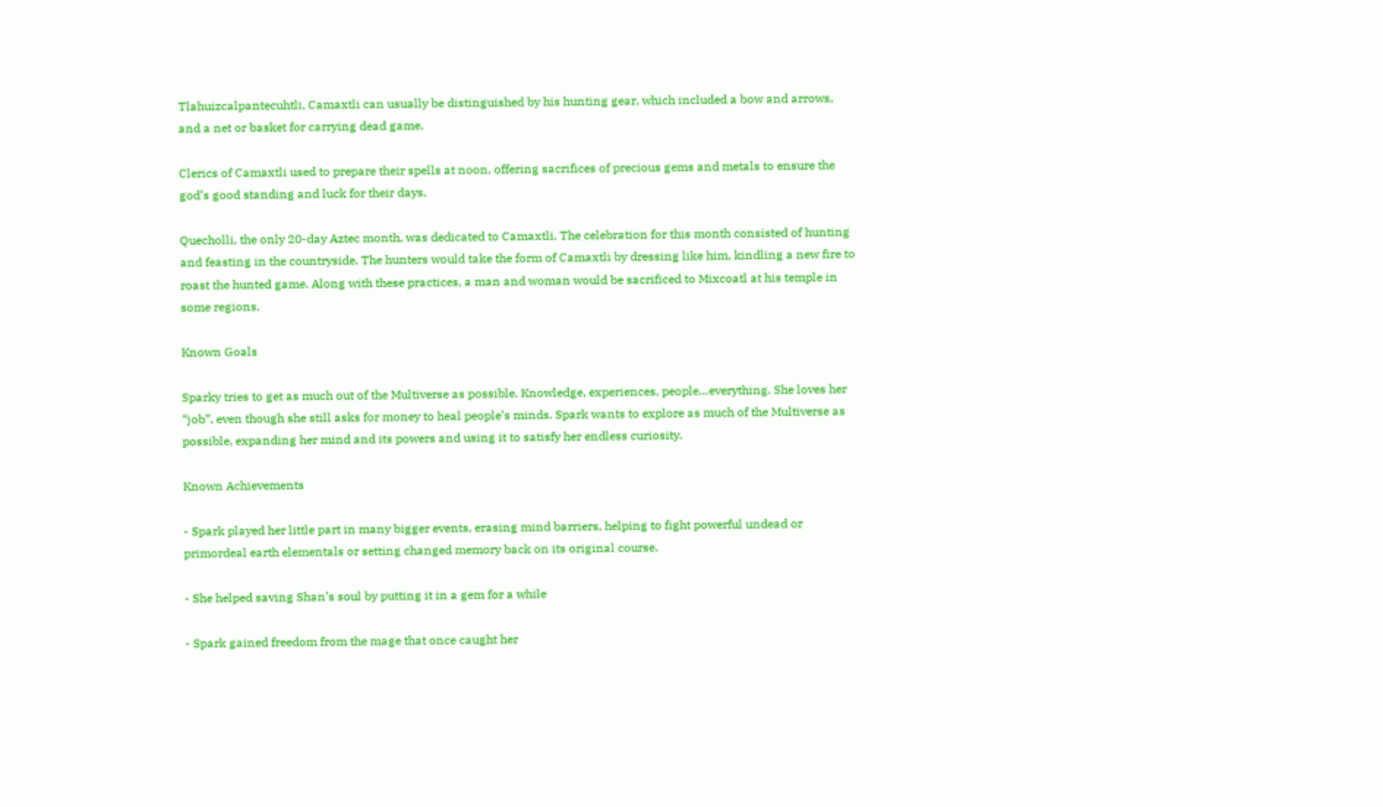Tlahuizcalpantecuhtli, Camaxtli can usually be distinguished by his hunting gear, which included a bow and arrows, and a net or basket for carrying dead game.

Clerics of Camaxtli used to prepare their spells at noon, offering sacrifices of precious gems and metals to ensure the god’s good standing and luck for their days.

Quecholli, the only 20-day Aztec month, was dedicated to Camaxtli. The celebration for this month consisted of hunting and feasting in the countryside. The hunters would take the form of Camaxtli by dressing like him, kindling a new fire to roast the hunted game. Along with these practices, a man and woman would be sacrificed to Mixcoatl at his temple in some regions.

Known Goals

Sparky tries to get as much out of the Multiverse as possible. Knowledge, experiences, people…everything. She loves her “job”, even though she still asks for money to heal people’s minds. Spark wants to explore as much of the Multiverse as possible, expanding her mind and its powers and using it to satisfy her endless curiosity.

Known Achievements

- Spark played her little part in many bigger events, erasing mind barriers, helping to fight powerful undead or primordeal earth elementals or setting changed memory back on its original course.

- She helped saving Shan’s soul by putting it in a gem for a while

- Spark gained freedom from the mage that once caught her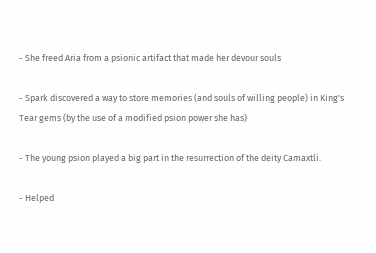- She freed Aria from a psionic artifact that made her devour souls

- Spark discovered a way to store memories (and souls of willing people) in King's Tear gems (by the use of a modified psion power she has)

- The young psion played a big part in the resurrection of the deity Camaxtli.

- Helped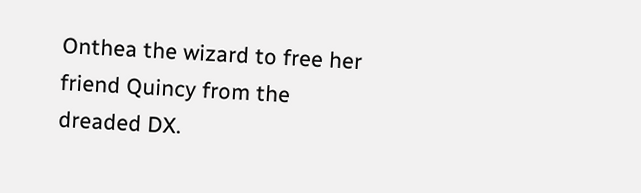Onthea the wizard to free her friend Quincy from the dreaded DX.